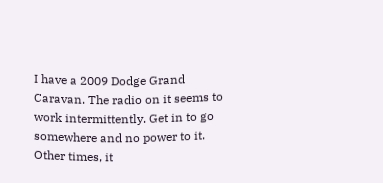I have a 2009 Dodge Grand Caravan. The radio on it seems to work intermittently. Get in to go somewhere and no power to it. Other times, it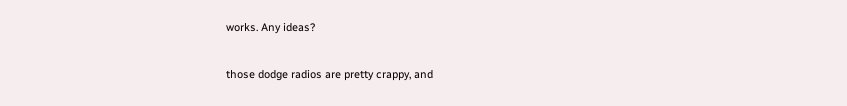works. Any ideas?

those dodge radios are pretty crappy, and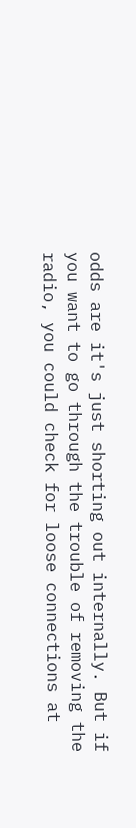odds are it's just shorting out internally. But if you want to go through the trouble of removing the radio, you could check for loose connections at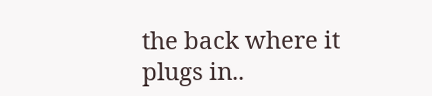the back where it plugs in..